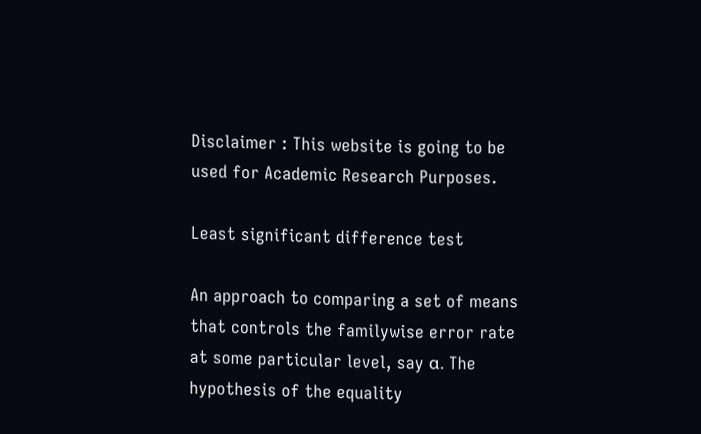Disclaimer : This website is going to be used for Academic Research Purposes.

Least significant difference test

An approach to comparing a set of means that controls the familywise error rate at some particular level, say α. The hypothesis of the equality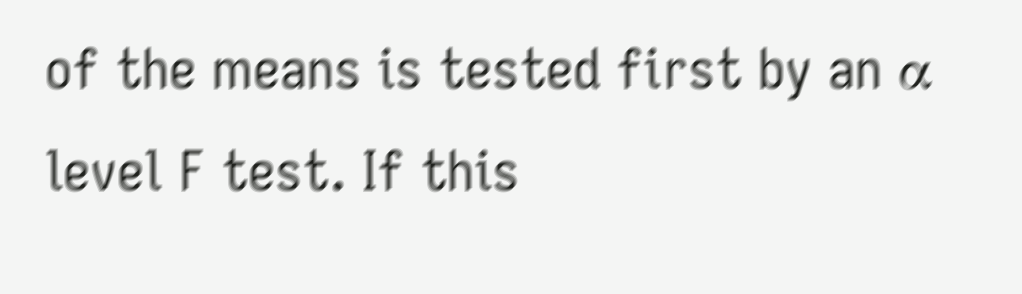of the means is tested first by an α level F test. If this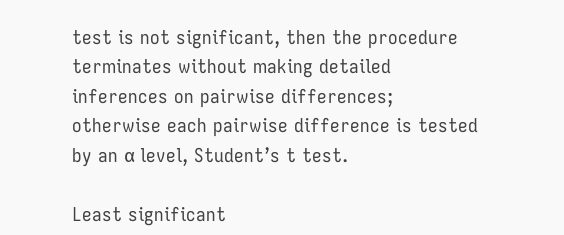test is not significant, then the procedure terminates without making detailed inferences on pairwise differences; otherwise each pairwise difference is tested by an α level, Student’s t test.

Least significant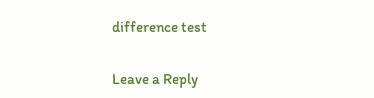difference test

Leave a Reply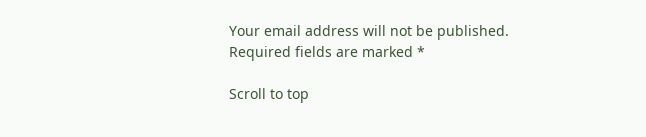Your email address will not be published. Required fields are marked *

Scroll to top